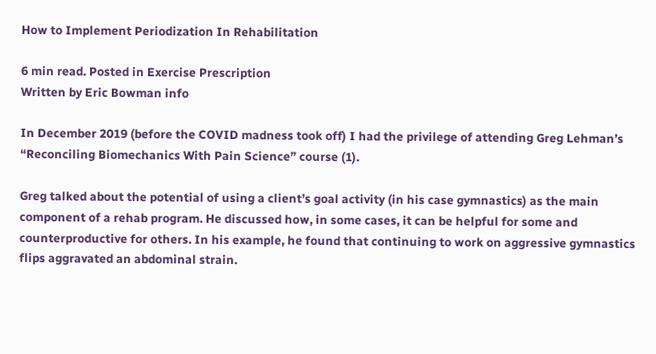How to Implement Periodization In Rehabilitation

6 min read. Posted in Exercise Prescription
Written by Eric Bowman info

In December 2019 (before the COVID madness took off) I had the privilege of attending Greg Lehman’s “Reconciling Biomechanics With Pain Science” course (1).

Greg talked about the potential of using a client’s goal activity (in his case gymnastics) as the main component of a rehab program. He discussed how, in some cases, it can be helpful for some and counterproductive for others. In his example, he found that continuing to work on aggressive gymnastics flips aggravated an abdominal strain.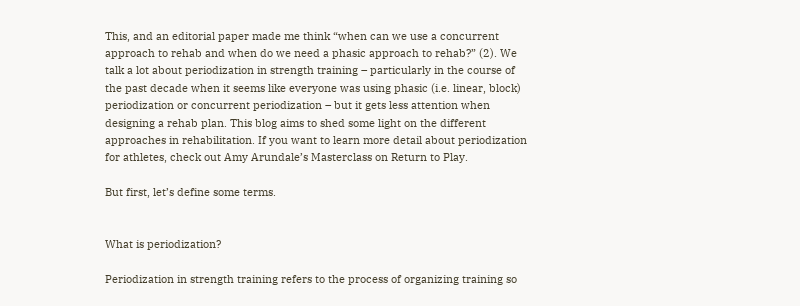This, and an editorial paper made me think “when can we use a concurrent approach to rehab and when do we need a phasic approach to rehab?” (2). We talk a lot about periodization in strength training – particularly in the course of the past decade when it seems like everyone was using phasic (i.e. linear, block) periodization or concurrent periodization – but it gets less attention when designing a rehab plan. This blog aims to shed some light on the different approaches in rehabilitation. If you want to learn more detail about periodization for athletes, check out Amy Arundale’s Masterclass on Return to Play.

But first, let’s define some terms.


What is periodization?

Periodization in strength training refers to the process of organizing training so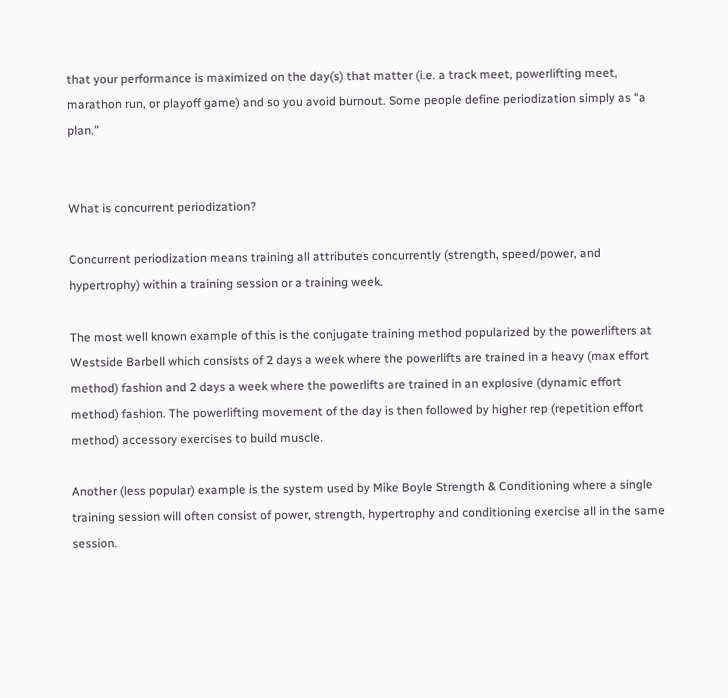that your performance is maximized on the day(s) that matter (i.e. a track meet, powerlifting meet, marathon run, or playoff game) and so you avoid burnout. Some people define periodization simply as “a plan.”


What is concurrent periodization?

Concurrent periodization means training all attributes concurrently (strength, speed/power, and hypertrophy) within a training session or a training week.

The most well known example of this is the conjugate training method popularized by the powerlifters at Westside Barbell which consists of 2 days a week where the powerlifts are trained in a heavy (max effort method) fashion and 2 days a week where the powerlifts are trained in an explosive (dynamic effort method) fashion. The powerlifting movement of the day is then followed by higher rep (repetition effort method) accessory exercises to build muscle.

Another (less popular) example is the system used by Mike Boyle Strength & Conditioning where a single training session will often consist of power, strength, hypertrophy and conditioning exercise all in the same session.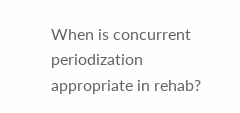When is concurrent periodization appropriate in rehab?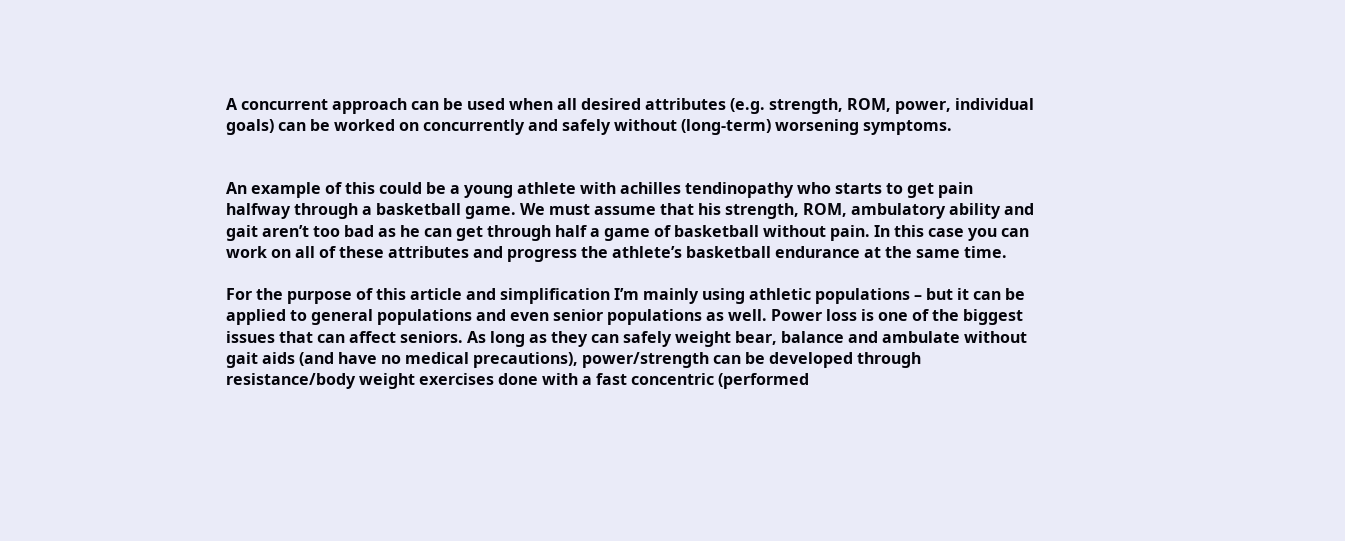A concurrent approach can be used when all desired attributes (e.g. strength, ROM, power, individual goals) can be worked on concurrently and safely without (long-term) worsening symptoms.


An example of this could be a young athlete with achilles tendinopathy who starts to get pain halfway through a basketball game. We must assume that his strength, ROM, ambulatory ability and gait aren’t too bad as he can get through half a game of basketball without pain. In this case you can work on all of these attributes and progress the athlete’s basketball endurance at the same time.

For the purpose of this article and simplification I’m mainly using athletic populations – but it can be applied to general populations and even senior populations as well. Power loss is one of the biggest issues that can affect seniors. As long as they can safely weight bear, balance and ambulate without gait aids (and have no medical precautions), power/strength can be developed through resistance/body weight exercises done with a fast concentric (performed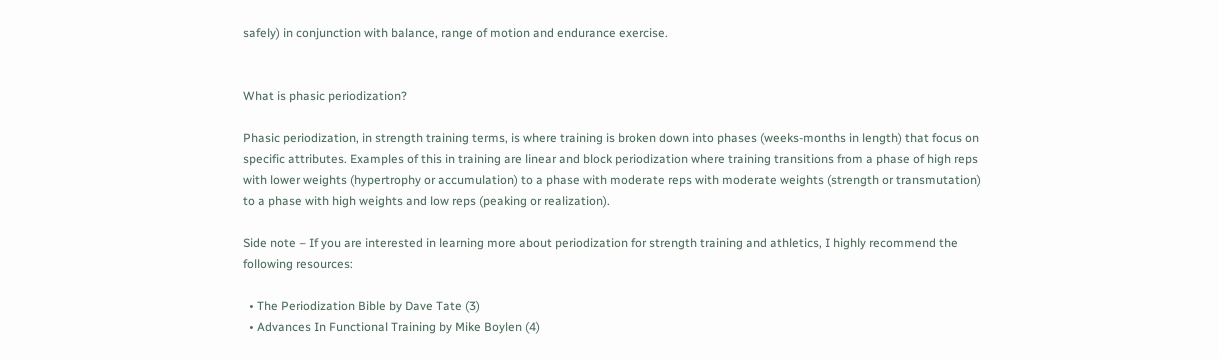safely) in conjunction with balance, range of motion and endurance exercise.


What is phasic periodization?

Phasic periodization, in strength training terms, is where training is broken down into phases (weeks-months in length) that focus on specific attributes. Examples of this in training are linear and block periodization where training transitions from a phase of high reps with lower weights (hypertrophy or accumulation) to a phase with moderate reps with moderate weights (strength or transmutation) to a phase with high weights and low reps (peaking or realization).

Side note – If you are interested in learning more about periodization for strength training and athletics, I highly recommend the following resources:

  • The Periodization Bible by Dave Tate (3)
  • Advances In Functional Training by Mike Boylen (4)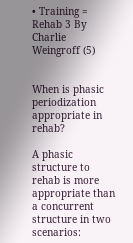• Training = Rehab 3 By Charlie Weingroff (5)


When is phasic periodization appropriate in rehab?

A phasic structure to rehab is more appropriate than a concurrent structure in two scenarios: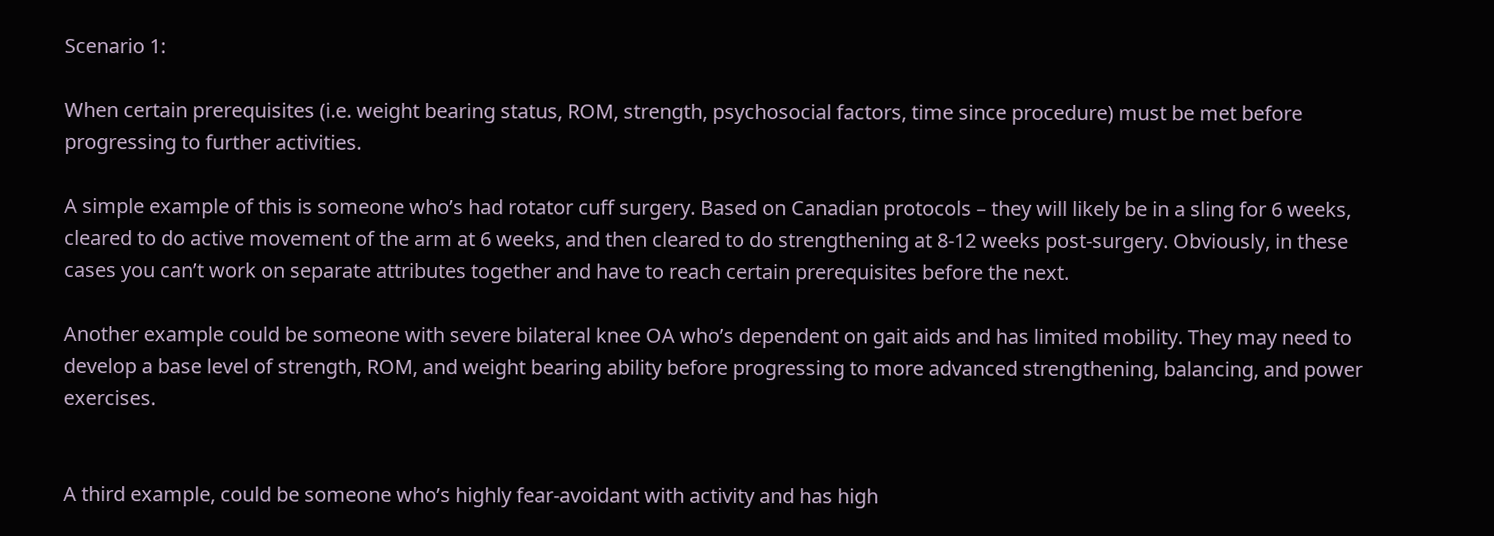Scenario 1:

When certain prerequisites (i.e. weight bearing status, ROM, strength, psychosocial factors, time since procedure) must be met before progressing to further activities.

A simple example of this is someone who’s had rotator cuff surgery. Based on Canadian protocols – they will likely be in a sling for 6 weeks, cleared to do active movement of the arm at 6 weeks, and then cleared to do strengthening at 8-12 weeks post-surgery. Obviously, in these cases you can’t work on separate attributes together and have to reach certain prerequisites before the next.

Another example could be someone with severe bilateral knee OA who’s dependent on gait aids and has limited mobility. They may need to develop a base level of strength, ROM, and weight bearing ability before progressing to more advanced strengthening, balancing, and power exercises.


A third example, could be someone who’s highly fear-avoidant with activity and has high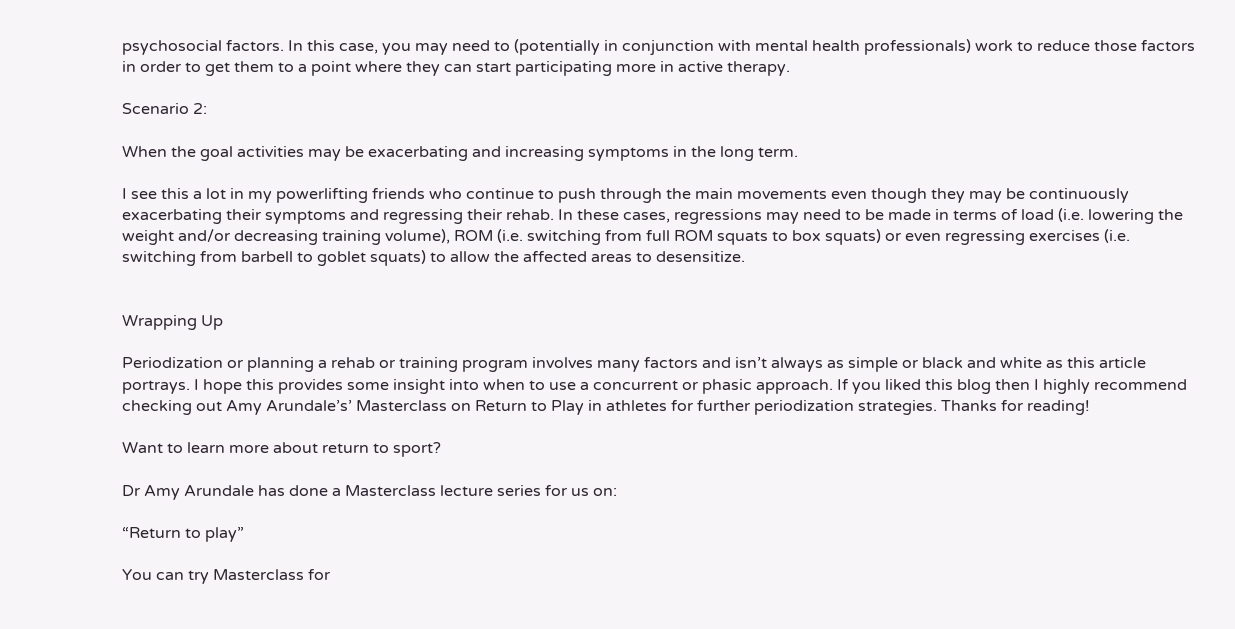psychosocial factors. In this case, you may need to (potentially in conjunction with mental health professionals) work to reduce those factors in order to get them to a point where they can start participating more in active therapy.

Scenario 2:

When the goal activities may be exacerbating and increasing symptoms in the long term.

I see this a lot in my powerlifting friends who continue to push through the main movements even though they may be continuously exacerbating their symptoms and regressing their rehab. In these cases, regressions may need to be made in terms of load (i.e. lowering the weight and/or decreasing training volume), ROM (i.e. switching from full ROM squats to box squats) or even regressing exercises (i.e. switching from barbell to goblet squats) to allow the affected areas to desensitize.


Wrapping Up

Periodization or planning a rehab or training program involves many factors and isn’t always as simple or black and white as this article portrays. I hope this provides some insight into when to use a concurrent or phasic approach. If you liked this blog then I highly recommend checking out Amy Arundale’s’ Masterclass on Return to Play in athletes for further periodization strategies. Thanks for reading!

Want to learn more about return to sport?

Dr Amy Arundale has done a Masterclass lecture series for us on:

“Return to play”

You can try Masterclass for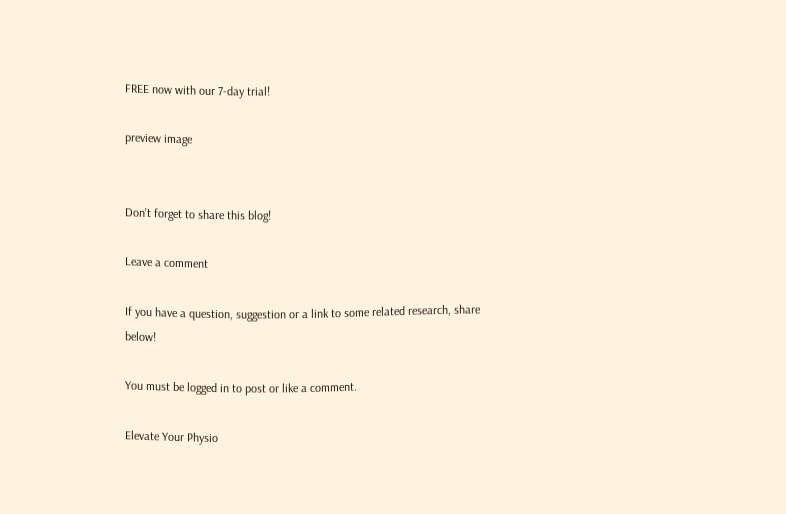FREE now with our 7-day trial!

preview image


Don’t forget to share this blog!

Leave a comment

If you have a question, suggestion or a link to some related research, share below!

You must be logged in to post or like a comment.

Elevate Your Physio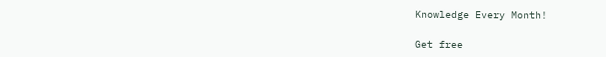Knowledge Every Month!

Get free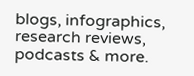blogs, infographics, research reviews, podcasts & more.